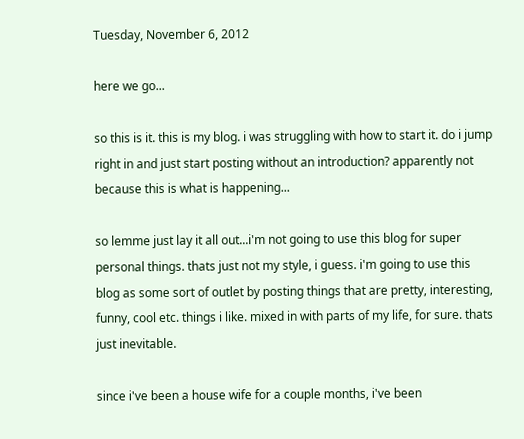Tuesday, November 6, 2012

here we go...

so this is it. this is my blog. i was struggling with how to start it. do i jump right in and just start posting without an introduction? apparently not because this is what is happening...

so lemme just lay it all out...i'm not going to use this blog for super personal things. thats just not my style, i guess. i'm going to use this blog as some sort of outlet by posting things that are pretty, interesting, funny, cool etc. things i like. mixed in with parts of my life, for sure. thats just inevitable.

since i've been a house wife for a couple months, i've been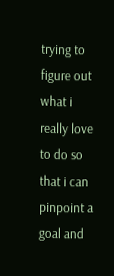trying to figure out what i really love to do so that i can pinpoint a goal and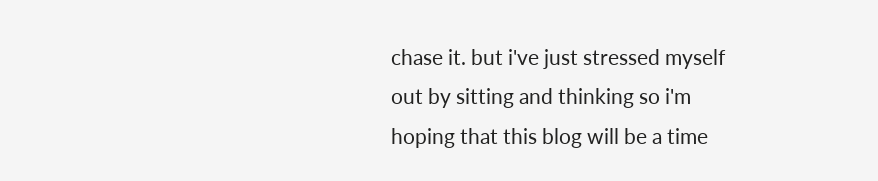chase it. but i've just stressed myself out by sitting and thinking so i'm hoping that this blog will be a time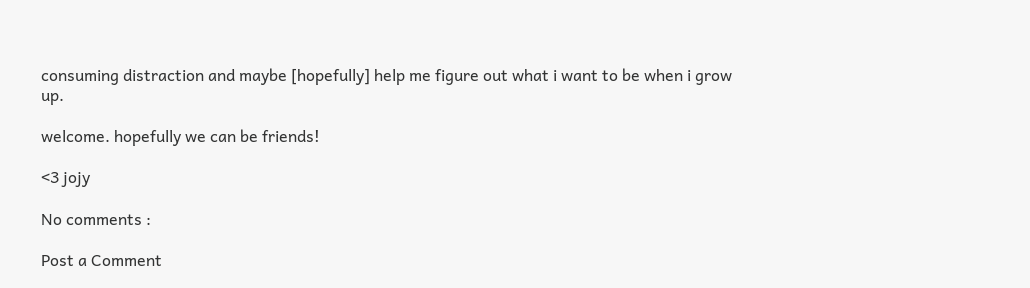consuming distraction and maybe [hopefully] help me figure out what i want to be when i grow up.

welcome. hopefully we can be friends!

<3 jojy

No comments :

Post a Comment